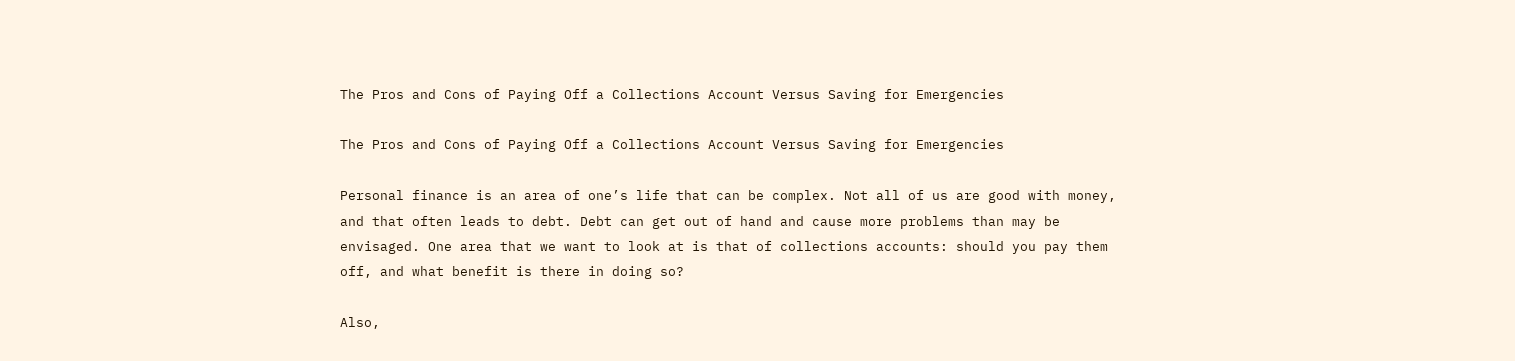The Pros and Cons of Paying Off a Collections Account Versus Saving for Emergencies

The Pros and Cons of Paying Off a Collections Account Versus Saving for Emergencies

Personal finance is an area of one’s life that can be complex. Not all of us are good with money, and that often leads to debt. Debt can get out of hand and cause more problems than may be envisaged. One area that we want to look at is that of collections accounts: should you pay them off, and what benefit is there in doing so?

Also,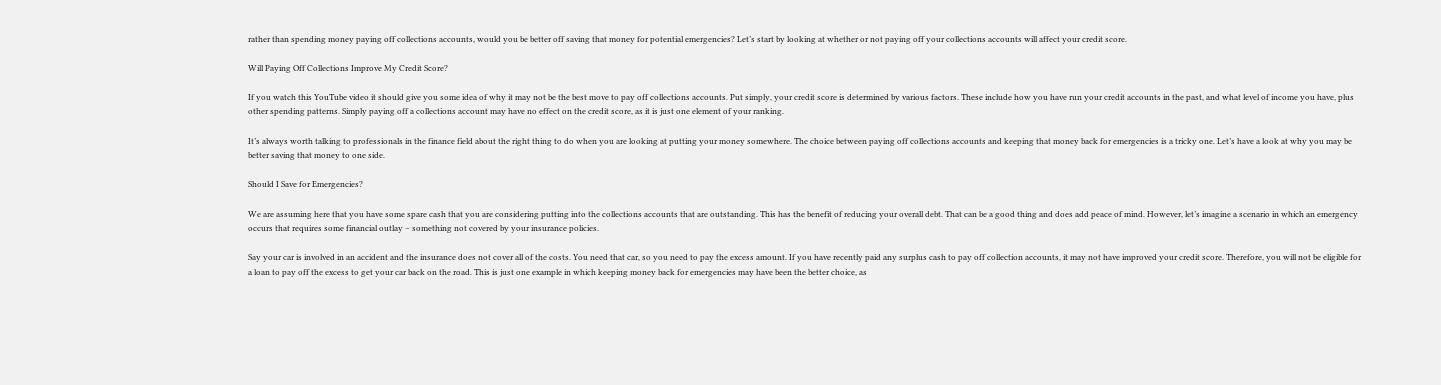rather than spending money paying off collections accounts, would you be better off saving that money for potential emergencies? Let’s start by looking at whether or not paying off your collections accounts will affect your credit score.

Will Paying Off Collections Improve My Credit Score?

If you watch this YouTube video it should give you some idea of why it may not be the best move to pay off collections accounts. Put simply, your credit score is determined by various factors. These include how you have run your credit accounts in the past, and what level of income you have, plus other spending patterns. Simply paying off a collections account may have no effect on the credit score, as it is just one element of your ranking.

It’s always worth talking to professionals in the finance field about the right thing to do when you are looking at putting your money somewhere. The choice between paying off collections accounts and keeping that money back for emergencies is a tricky one. Let’s have a look at why you may be better saving that money to one side.

Should I Save for Emergencies?

We are assuming here that you have some spare cash that you are considering putting into the collections accounts that are outstanding. This has the benefit of reducing your overall debt. That can be a good thing and does add peace of mind. However, let’s imagine a scenario in which an emergency occurs that requires some financial outlay – something not covered by your insurance policies.

Say your car is involved in an accident and the insurance does not cover all of the costs. You need that car, so you need to pay the excess amount. If you have recently paid any surplus cash to pay off collection accounts, it may not have improved your credit score. Therefore, you will not be eligible for a loan to pay off the excess to get your car back on the road. This is just one example in which keeping money back for emergencies may have been the better choice, as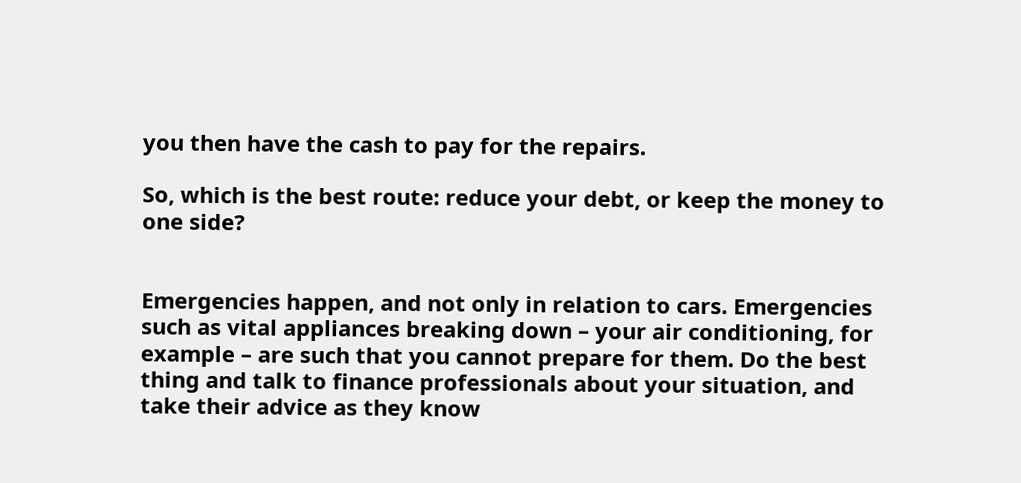you then have the cash to pay for the repairs.

So, which is the best route: reduce your debt, or keep the money to one side?


Emergencies happen, and not only in relation to cars. Emergencies such as vital appliances breaking down – your air conditioning, for example – are such that you cannot prepare for them. Do the best thing and talk to finance professionals about your situation, and take their advice as they know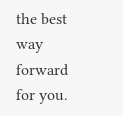the best way forward for you.